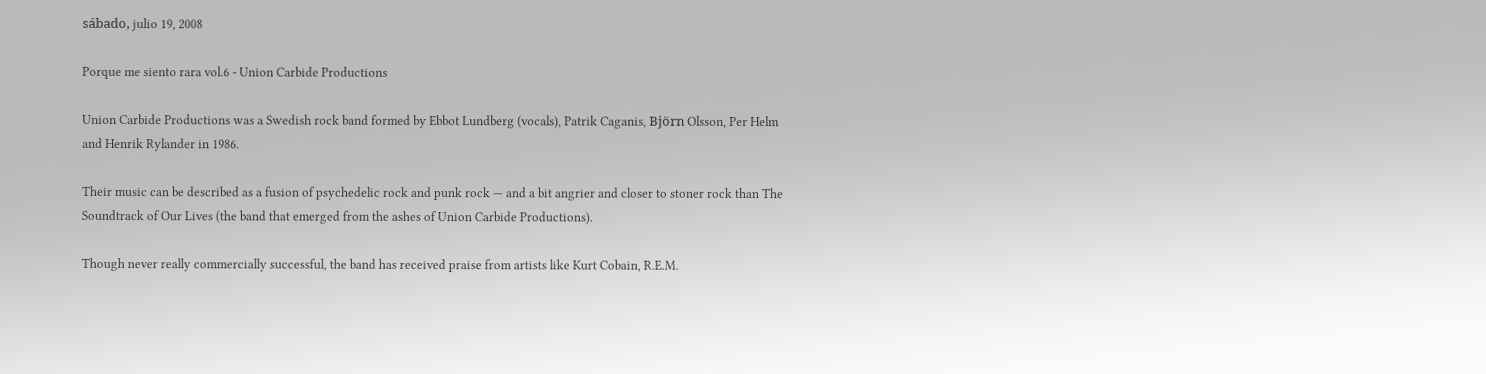sábado, julio 19, 2008

Porque me siento rara vol.6 - Union Carbide Productions

Union Carbide Productions was a Swedish rock band formed by Ebbot Lundberg (vocals), Patrik Caganis, Björn Olsson, Per Helm and Henrik Rylander in 1986.

Their music can be described as a fusion of psychedelic rock and punk rock — and a bit angrier and closer to stoner rock than The Soundtrack of Our Lives (the band that emerged from the ashes of Union Carbide Productions).

Though never really commercially successful, the band has received praise from artists like Kurt Cobain, R.E.M.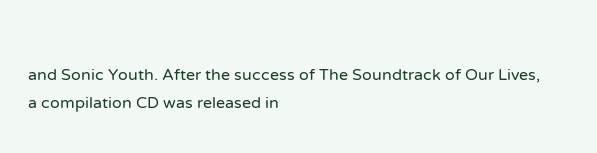and Sonic Youth. After the success of The Soundtrack of Our Lives, a compilation CD was released in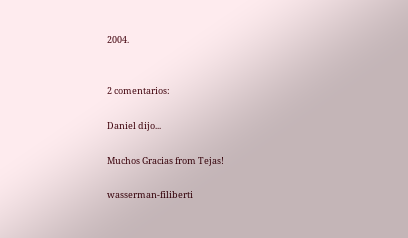2004.


2 comentarios:

Daniel dijo...

Muchos Gracias from Tejas!

wasserman-filiberti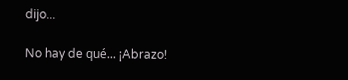dijo...

No hay de qué... ¡Abrazo!